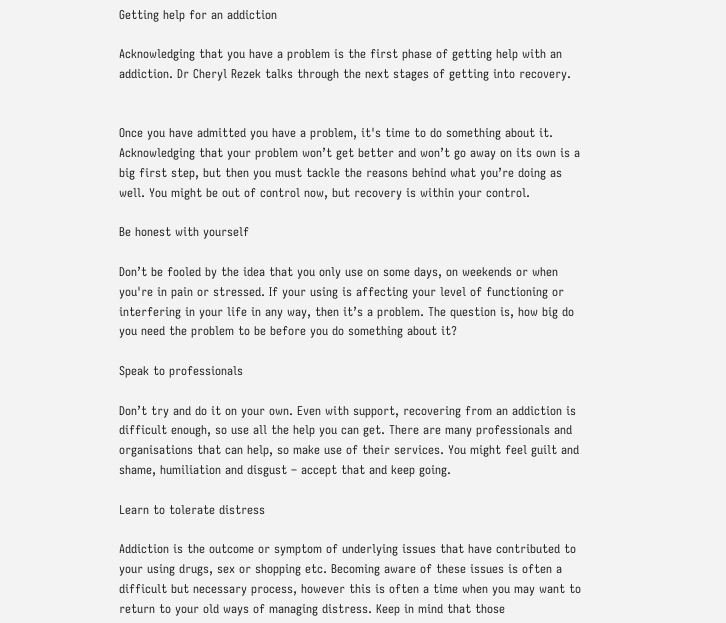Getting help for an addiction

Acknowledging that you have a problem is the first phase of getting help with an addiction. Dr Cheryl Rezek talks through the next stages of getting into recovery.


Once you have admitted you have a problem, it's time to do something about it. Acknowledging that your problem won’t get better and won’t go away on its own is a big first step, but then you must tackle the reasons behind what you’re doing as well. You might be out of control now, but recovery is within your control.

Be honest with yourself

Don’t be fooled by the idea that you only use on some days, on weekends or when you're in pain or stressed. If your using is affecting your level of functioning or interfering in your life in any way, then it’s a problem. The question is, how big do you need the problem to be before you do something about it?

Speak to professionals

Don’t try and do it on your own. Even with support, recovering from an addiction is difficult enough, so use all the help you can get. There are many professionals and organisations that can help, so make use of their services. You might feel guilt and shame, humiliation and disgust – accept that and keep going.

Learn to tolerate distress

Addiction is the outcome or symptom of underlying issues that have contributed to your using drugs, sex or shopping etc. Becoming aware of these issues is often a difficult but necessary process, however this is often a time when you may want to return to your old ways of managing distress. Keep in mind that those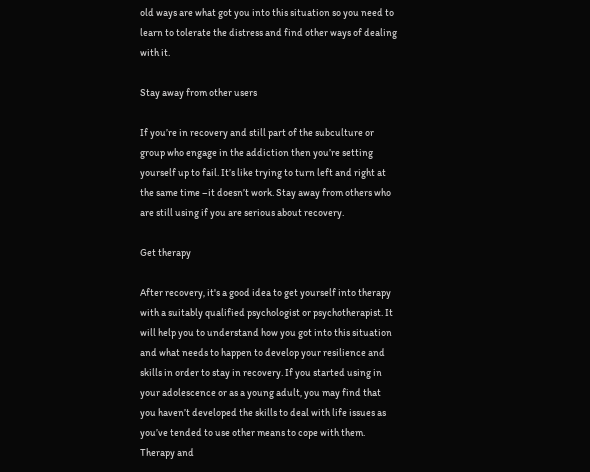old ways are what got you into this situation so you need to learn to tolerate the distress and find other ways of dealing with it.

Stay away from other users

If you’re in recovery and still part of the subculture or group who engage in the addiction then you’re setting yourself up to fail. It’s like trying to turn left and right at the same time –it doesn’t work. Stay away from others who are still using if you are serious about recovery.

Get therapy

After recovery, it's a good idea to get yourself into therapy with a suitably qualified psychologist or psychotherapist. It will help you to understand how you got into this situation and what needs to happen to develop your resilience and skills in order to stay in recovery. If you started using in your adolescence or as a young adult, you may find that you haven’t developed the skills to deal with life issues as you’ve tended to use other means to cope with them. Therapy and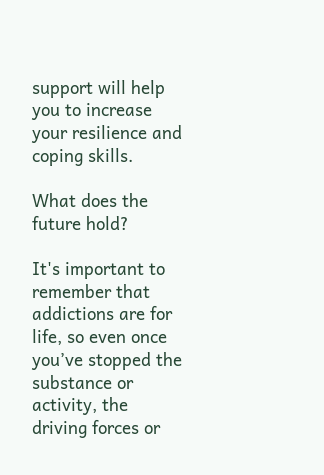support will help you to increase your resilience and coping skills.

What does the future hold?

It's important to remember that addictions are for life, so even once you’ve stopped the substance or activity, the driving forces or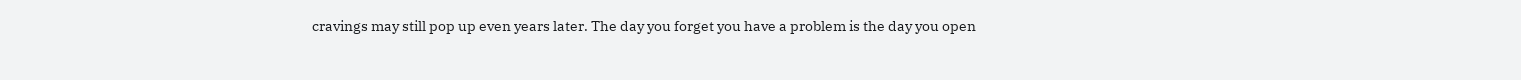cravings may still pop up even years later. The day you forget you have a problem is the day you open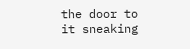the door to it sneaking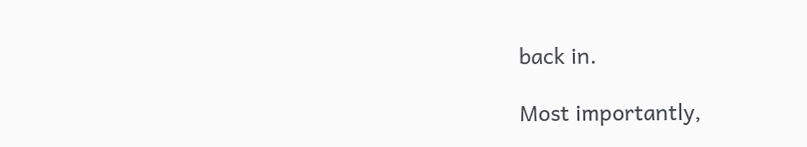back in.

Most importantly,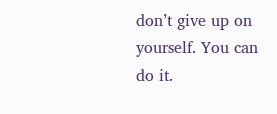don’t give up on yourself. You can do it.